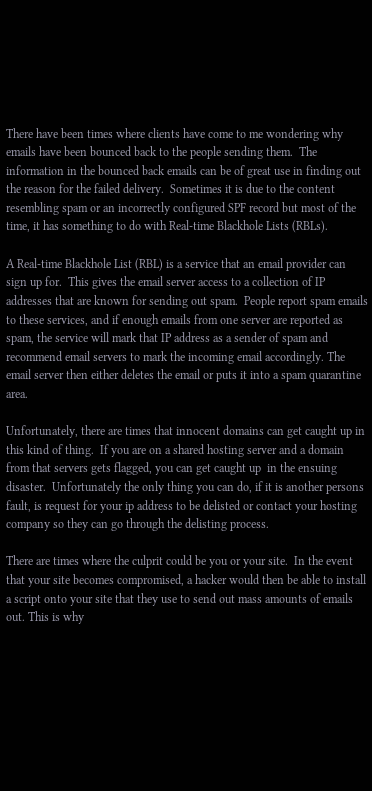There have been times where clients have come to me wondering why emails have been bounced back to the people sending them.  The information in the bounced back emails can be of great use in finding out the reason for the failed delivery.  Sometimes it is due to the content resembling spam or an incorrectly configured SPF record but most of the time, it has something to do with Real-time Blackhole Lists (RBLs).

A Real-time Blackhole List (RBL) is a service that an email provider can sign up for.  This gives the email server access to a collection of IP addresses that are known for sending out spam.  People report spam emails to these services, and if enough emails from one server are reported as spam, the service will mark that IP address as a sender of spam and recommend email servers to mark the incoming email accordingly. The email server then either deletes the email or puts it into a spam quarantine area.

Unfortunately, there are times that innocent domains can get caught up in this kind of thing.  If you are on a shared hosting server and a domain from that servers gets flagged, you can get caught up  in the ensuing disaster.  Unfortunately the only thing you can do, if it is another persons fault, is request for your ip address to be delisted or contact your hosting company so they can go through the delisting process.

There are times where the culprit could be you or your site.  In the event that your site becomes compromised, a hacker would then be able to install a script onto your site that they use to send out mass amounts of emails out. This is why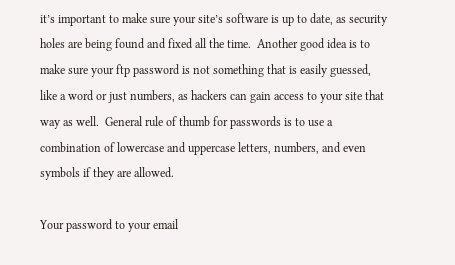it’s important to make sure your site’s software is up to date, as security holes are being found and fixed all the time.  Another good idea is to make sure your ftp password is not something that is easily guessed, like a word or just numbers, as hackers can gain access to your site that way as well.  General rule of thumb for passwords is to use a combination of lowercase and uppercase letters, numbers, and even symbols if they are allowed.

Your password to your email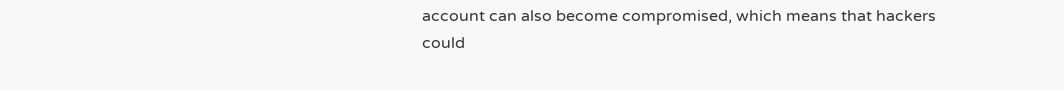account can also become compromised, which means that hackers could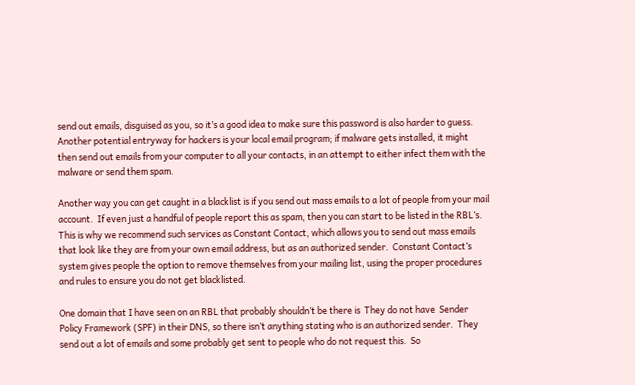send out emails, disguised as you, so it’s a good idea to make sure this password is also harder to guess.   Another potential entryway for hackers is your local email program; if malware gets installed, it might then send out emails from your computer to all your contacts, in an attempt to either infect them with the malware or send them spam.

Another way you can get caught in a blacklist is if you send out mass emails to a lot of people from your mail account.  If even just a handful of people report this as spam, then you can start to be listed in the RBL’s.  This is why we recommend such services as Constant Contact, which allows you to send out mass emails that look like they are from your own email address, but as an authorized sender.  Constant Contact’s system gives people the option to remove themselves from your mailing list, using the proper procedures and rules to ensure you do not get blacklisted.

One domain that I have seen on an RBL that probably shouldn’t be there is  They do not have  Sender Policy Framework (SPF) in their DNS, so there isn’t anything stating who is an authorized sender.  They send out a lot of emails and some probably get sent to people who do not request this.  So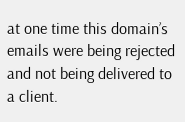at one time this domain’s emails were being rejected and not being delivered to a client.